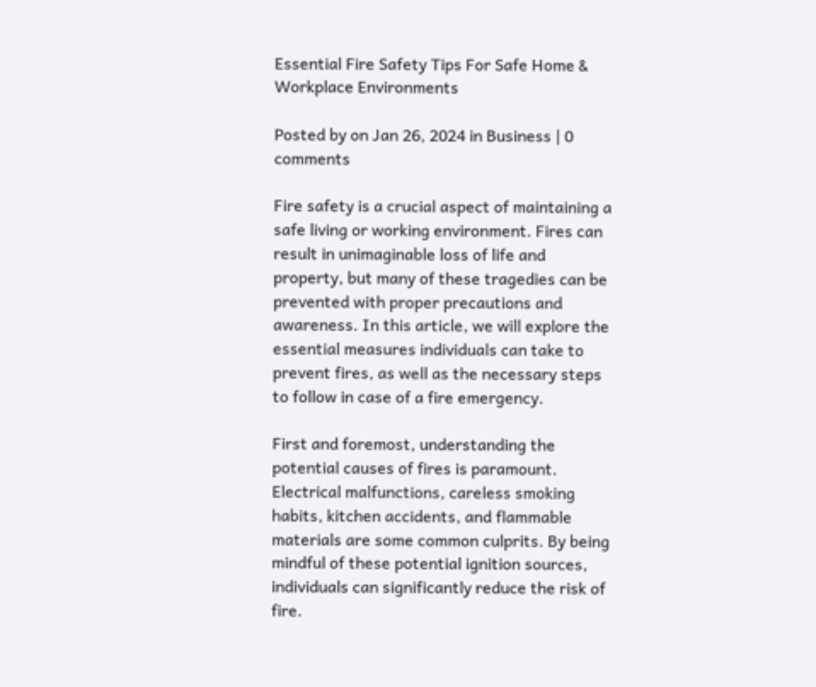Essential Fire Safety Tips For Safe Home & Workplace Environments

Posted by on Jan 26, 2024 in Business | 0 comments

Fire safety is a crucial aspect of maintaining a safe living or working environment. Fires can result in unimaginable loss of life and property, but many of these tragedies can be prevented with proper precautions and awareness. In this article, we will explore the essential measures individuals can take to prevent fires, as well as the necessary steps to follow in case of a fire emergency.

First and foremost, understanding the potential causes of fires is paramount. Electrical malfunctions, careless smoking habits, kitchen accidents, and flammable materials are some common culprits. By being mindful of these potential ignition sources, individuals can significantly reduce the risk of fire.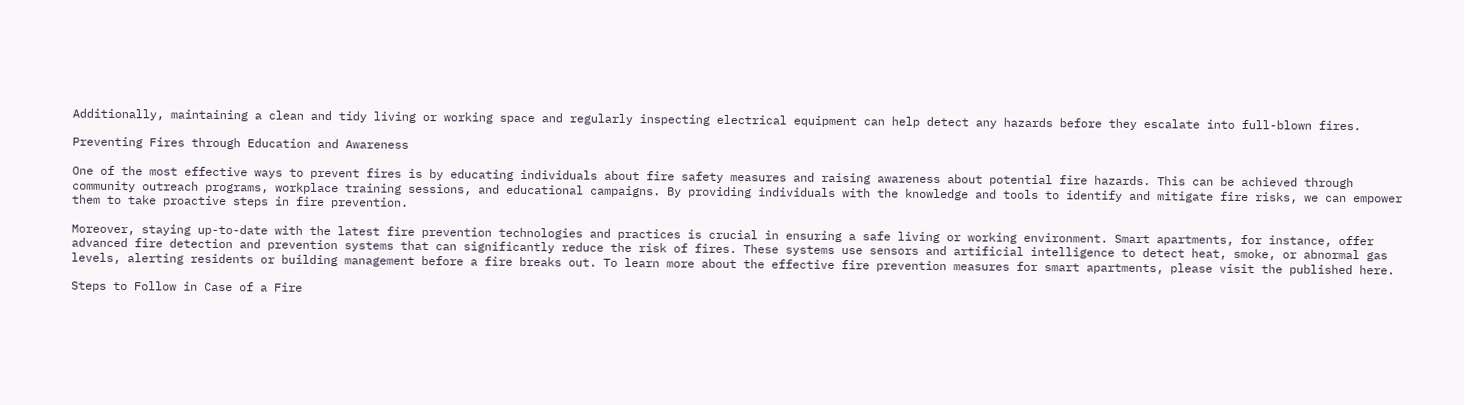Additionally, maintaining a clean and tidy living or working space and regularly inspecting electrical equipment can help detect any hazards before they escalate into full-blown fires.

Preventing Fires through Education and Awareness

One of the most effective ways to prevent fires is by educating individuals about fire safety measures and raising awareness about potential fire hazards. This can be achieved through community outreach programs, workplace training sessions, and educational campaigns. By providing individuals with the knowledge and tools to identify and mitigate fire risks, we can empower them to take proactive steps in fire prevention.

Moreover, staying up-to-date with the latest fire prevention technologies and practices is crucial in ensuring a safe living or working environment. Smart apartments, for instance, offer advanced fire detection and prevention systems that can significantly reduce the risk of fires. These systems use sensors and artificial intelligence to detect heat, smoke, or abnormal gas levels, alerting residents or building management before a fire breaks out. To learn more about the effective fire prevention measures for smart apartments, please visit the published here.

Steps to Follow in Case of a Fire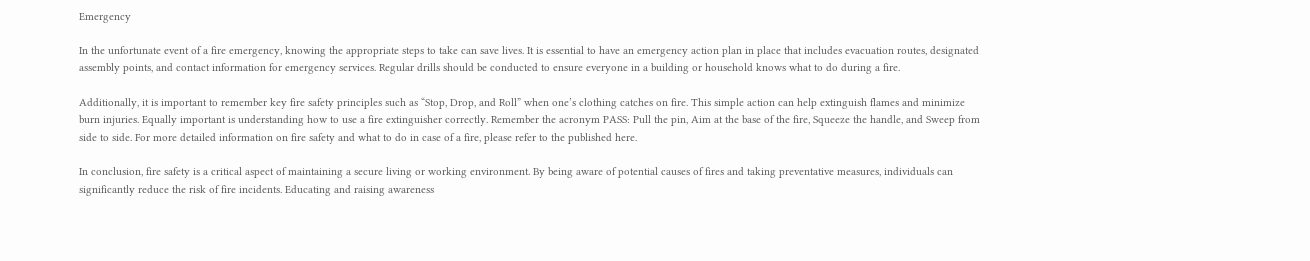Emergency

In the unfortunate event of a fire emergency, knowing the appropriate steps to take can save lives. It is essential to have an emergency action plan in place that includes evacuation routes, designated assembly points, and contact information for emergency services. Regular drills should be conducted to ensure everyone in a building or household knows what to do during a fire.

Additionally, it is important to remember key fire safety principles such as “Stop, Drop, and Roll” when one’s clothing catches on fire. This simple action can help extinguish flames and minimize burn injuries. Equally important is understanding how to use a fire extinguisher correctly. Remember the acronym PASS: Pull the pin, Aim at the base of the fire, Squeeze the handle, and Sweep from side to side. For more detailed information on fire safety and what to do in case of a fire, please refer to the published here.

In conclusion, fire safety is a critical aspect of maintaining a secure living or working environment. By being aware of potential causes of fires and taking preventative measures, individuals can significantly reduce the risk of fire incidents. Educating and raising awareness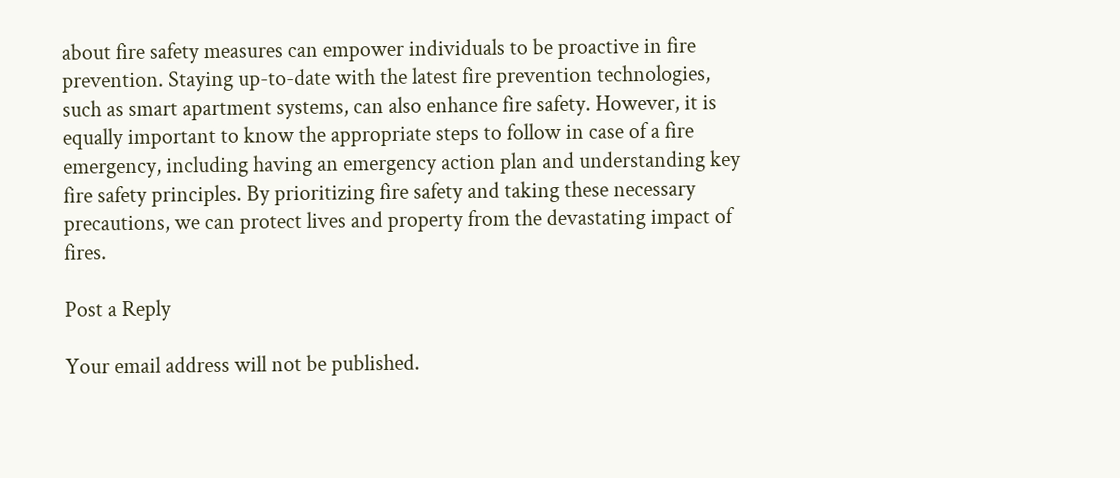about fire safety measures can empower individuals to be proactive in fire prevention. Staying up-to-date with the latest fire prevention technologies, such as smart apartment systems, can also enhance fire safety. However, it is equally important to know the appropriate steps to follow in case of a fire emergency, including having an emergency action plan and understanding key fire safety principles. By prioritizing fire safety and taking these necessary precautions, we can protect lives and property from the devastating impact of fires.

Post a Reply

Your email address will not be published.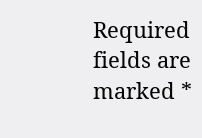Required fields are marked *